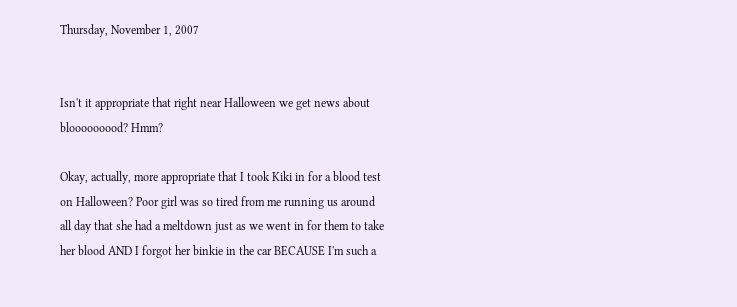Thursday, November 1, 2007


Isn't it appropriate that right near Halloween we get news about blooooooood? Hmm?

Okay, actually, more appropriate that I took Kiki in for a blood test on Halloween? Poor girl was so tired from me running us around all day that she had a meltdown just as we went in for them to take her blood AND I forgot her binkie in the car BECAUSE I'm such a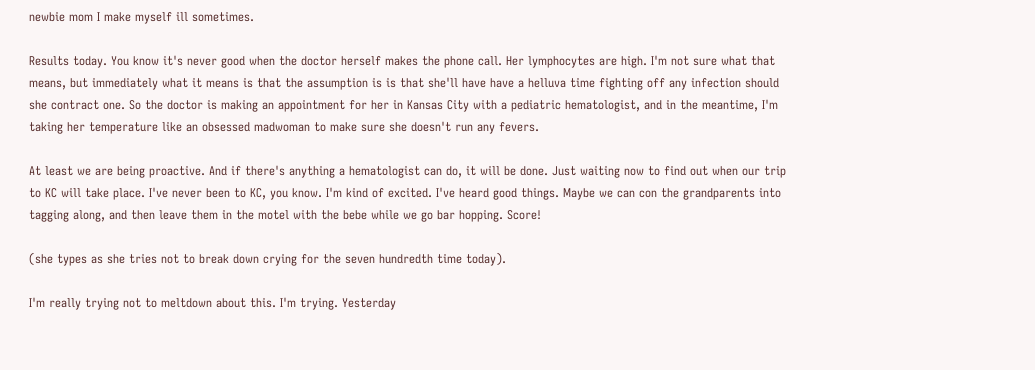newbie mom I make myself ill sometimes.

Results today. You know it's never good when the doctor herself makes the phone call. Her lymphocytes are high. I'm not sure what that means, but immediately what it means is that the assumption is is that she'll have have a helluva time fighting off any infection should she contract one. So the doctor is making an appointment for her in Kansas City with a pediatric hematologist, and in the meantime, I'm taking her temperature like an obsessed madwoman to make sure she doesn't run any fevers.

At least we are being proactive. And if there's anything a hematologist can do, it will be done. Just waiting now to find out when our trip to KC will take place. I've never been to KC, you know. I'm kind of excited. I've heard good things. Maybe we can con the grandparents into tagging along, and then leave them in the motel with the bebe while we go bar hopping. Score!

(she types as she tries not to break down crying for the seven hundredth time today).

I'm really trying not to meltdown about this. I'm trying. Yesterday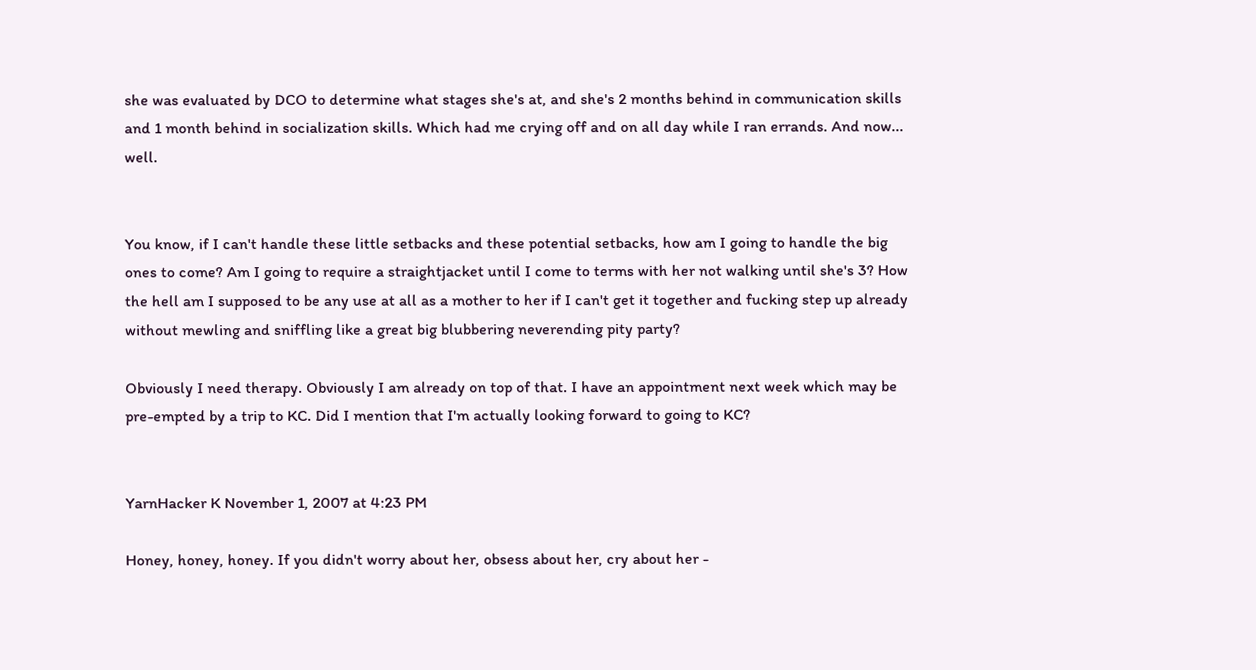she was evaluated by DCO to determine what stages she's at, and she's 2 months behind in communication skills and 1 month behind in socialization skills. Which had me crying off and on all day while I ran errands. And now... well.


You know, if I can't handle these little setbacks and these potential setbacks, how am I going to handle the big ones to come? Am I going to require a straightjacket until I come to terms with her not walking until she's 3? How the hell am I supposed to be any use at all as a mother to her if I can't get it together and fucking step up already without mewling and sniffling like a great big blubbering neverending pity party?

Obviously I need therapy. Obviously I am already on top of that. I have an appointment next week which may be pre-empted by a trip to KC. Did I mention that I'm actually looking forward to going to KC?


YarnHacker K November 1, 2007 at 4:23 PM

Honey, honey, honey. If you didn't worry about her, obsess about her, cry about her -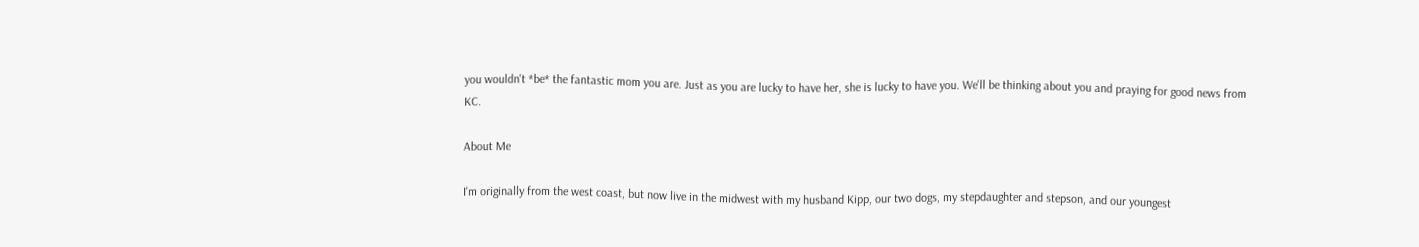you wouldn't *be* the fantastic mom you are. Just as you are lucky to have her, she is lucky to have you. We'll be thinking about you and praying for good news from KC.

About Me

I'm originally from the west coast, but now live in the midwest with my husband Kipp, our two dogs, my stepdaughter and stepson, and our youngest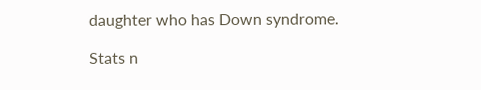daughter who has Down syndrome.

Stats n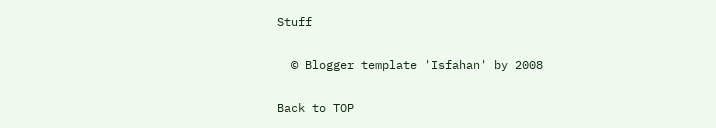Stuff

  © Blogger template 'Isfahan' by 2008

Back to TOP